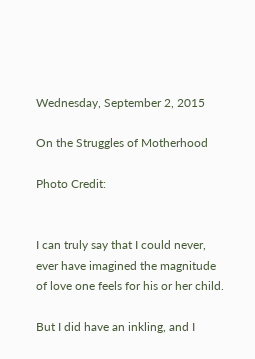Wednesday, September 2, 2015

On the Struggles of Motherhood

Photo Credit:


I can truly say that I could never, ever have imagined the magnitude of love one feels for his or her child.

But I did have an inkling, and I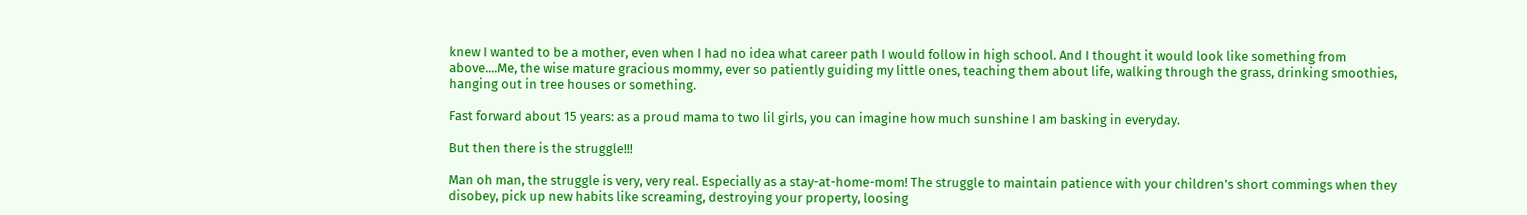knew I wanted to be a mother, even when I had no idea what career path I would follow in high school. And I thought it would look like something from above....Me, the wise mature gracious mommy, ever so patiently guiding my little ones, teaching them about life, walking through the grass, drinking smoothies, hanging out in tree houses or something.

Fast forward about 15 years: as a proud mama to two lil girls, you can imagine how much sunshine I am basking in everyday.

But then there is the struggle!!!

Man oh man, the struggle is very, very real. Especially as a stay-at-home-mom! The struggle to maintain patience with your children's short commings when they disobey, pick up new habits like screaming, destroying your property, loosing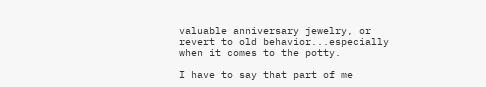valuable anniversary jewelry, or revert to old behavior...especially when it comes to the potty.

I have to say that part of me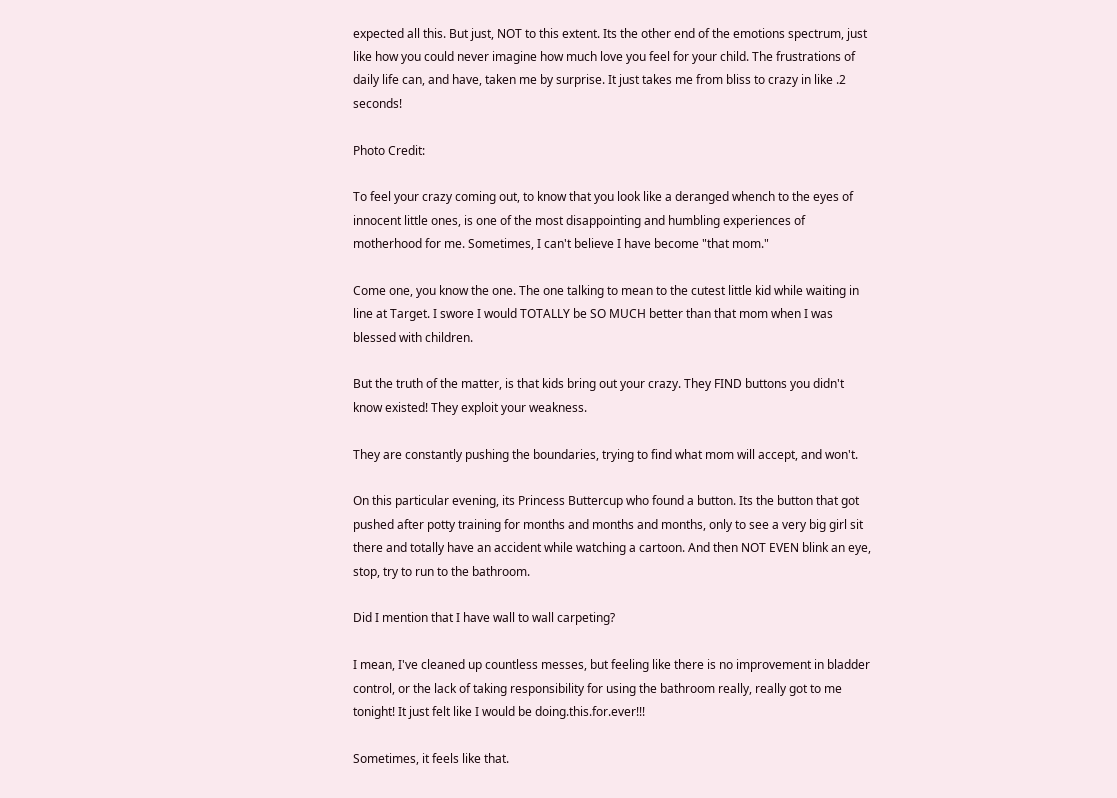expected all this. But just, NOT to this extent. Its the other end of the emotions spectrum, just like how you could never imagine how much love you feel for your child. The frustrations of daily life can, and have, taken me by surprise. It just takes me from bliss to crazy in like .2 seconds!

Photo Credit:

To feel your crazy coming out, to know that you look like a deranged whench to the eyes of innocent little ones, is one of the most disappointing and humbling experiences of motherhood for me. Sometimes, I can't believe I have become "that mom."

Come one, you know the one. The one talking to mean to the cutest little kid while waiting in line at Target. I swore I would TOTALLY be SO MUCH better than that mom when I was blessed with children.

But the truth of the matter, is that kids bring out your crazy. They FIND buttons you didn't know existed! They exploit your weakness.

They are constantly pushing the boundaries, trying to find what mom will accept, and won't.

On this particular evening, its Princess Buttercup who found a button. Its the button that got pushed after potty training for months and months and months, only to see a very big girl sit there and totally have an accident while watching a cartoon. And then NOT EVEN blink an eye, stop, try to run to the bathroom.

Did I mention that I have wall to wall carpeting?

I mean, I've cleaned up countless messes, but feeling like there is no improvement in bladder control, or the lack of taking responsibility for using the bathroom really, really got to me tonight! It just felt like I would be doing.this.for.ever!!!

Sometimes, it feels like that.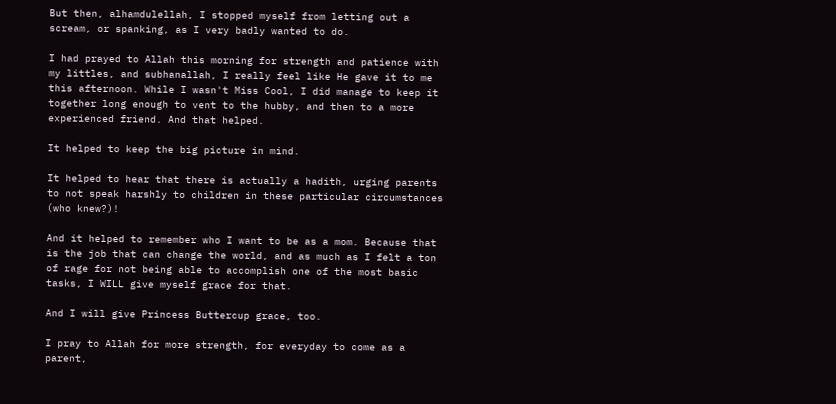But then, alhamdulellah, I stopped myself from letting out a scream, or spanking, as I very badly wanted to do.

I had prayed to Allah this morning for strength and patience with my littles, and subhanallah, I really feel like He gave it to me this afternoon. While I wasn't Miss Cool, I did manage to keep it together long enough to vent to the hubby, and then to a more experienced friend. And that helped.

It helped to keep the big picture in mind.

It helped to hear that there is actually a hadith, urging parents to not speak harshly to children in these particular circumstances (who knew?)!

And it helped to remember who I want to be as a mom. Because that is the job that can change the world, and as much as I felt a ton of rage for not being able to accomplish one of the most basic tasks, I WILL give myself grace for that.

And I will give Princess Buttercup grace, too.

I pray to Allah for more strength, for everyday to come as a parent,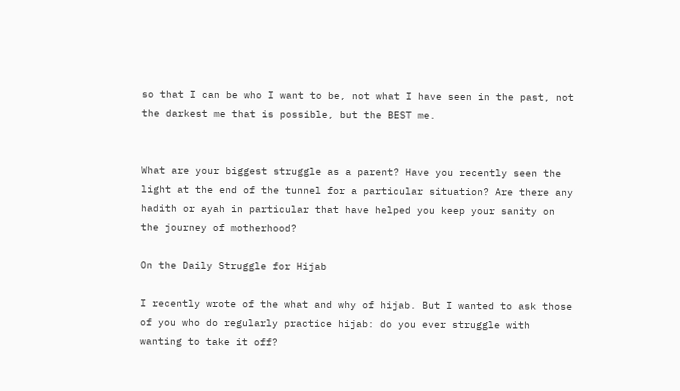so that I can be who I want to be, not what I have seen in the past, not the darkest me that is possible, but the BEST me.


What are your biggest struggle as a parent? Have you recently seen the light at the end of the tunnel for a particular situation? Are there any hadith or ayah in particular that have helped you keep your sanity on the journey of motherhood?

On the Daily Struggle for Hijab

I recently wrote of the what and why of hijab. But I wanted to ask those of you who do regularly practice hijab: do you ever struggle with wanting to take it off?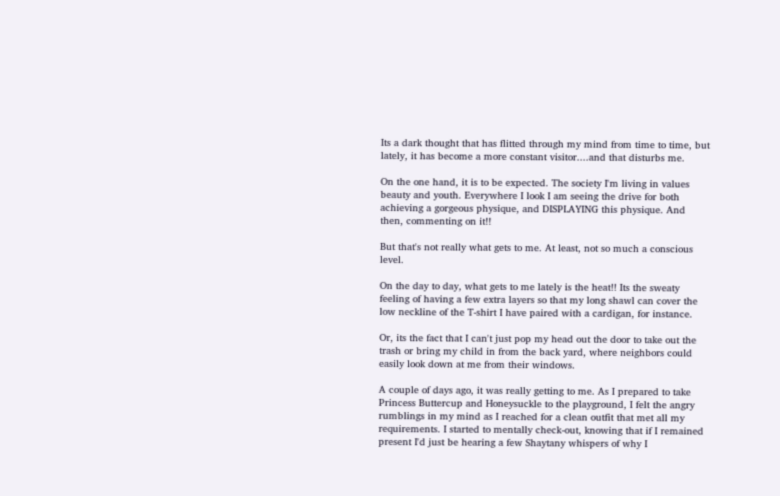Its a dark thought that has flitted through my mind from time to time, but lately, it has become a more constant visitor....and that disturbs me.

On the one hand, it is to be expected. The society I'm living in values beauty and youth. Everywhere I look I am seeing the drive for both achieving a gorgeous physique, and DISPLAYING this physique. And then, commenting on it!!

But that's not really what gets to me. At least, not so much a conscious level.

On the day to day, what gets to me lately is the heat!! Its the sweaty feeling of having a few extra layers so that my long shawl can cover the low neckline of the T-shirt I have paired with a cardigan, for instance.

Or, its the fact that I can't just pop my head out the door to take out the trash or bring my child in from the back yard, where neighbors could easily look down at me from their windows.

A couple of days ago, it was really getting to me. As I prepared to take Princess Buttercup and Honeysuckle to the playground, I felt the angry rumblings in my mind as I reached for a clean outfit that met all my requirements. I started to mentally check-out, knowing that if I remained present I'd just be hearing a few Shaytany whispers of why I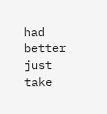had better just take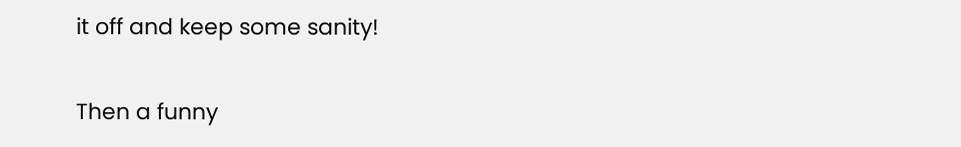it off and keep some sanity!

Then a funny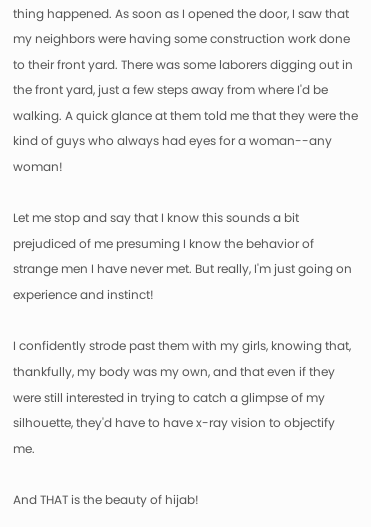thing happened. As soon as I opened the door, I saw that my neighbors were having some construction work done to their front yard. There was some laborers digging out in the front yard, just a few steps away from where I'd be walking. A quick glance at them told me that they were the kind of guys who always had eyes for a woman--any woman!

Let me stop and say that I know this sounds a bit prejudiced of me presuming I know the behavior of strange men I have never met. But really, I'm just going on experience and instinct!

I confidently strode past them with my girls, knowing that, thankfully, my body was my own, and that even if they were still interested in trying to catch a glimpse of my silhouette, they'd have to have x-ray vision to objectify me.

And THAT is the beauty of hijab!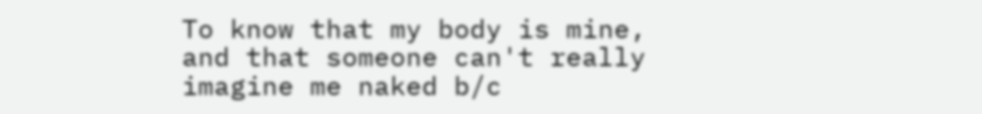To know that my body is mine, and that someone can't really imagine me naked b/c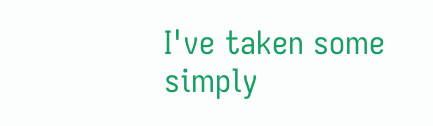I've taken some simply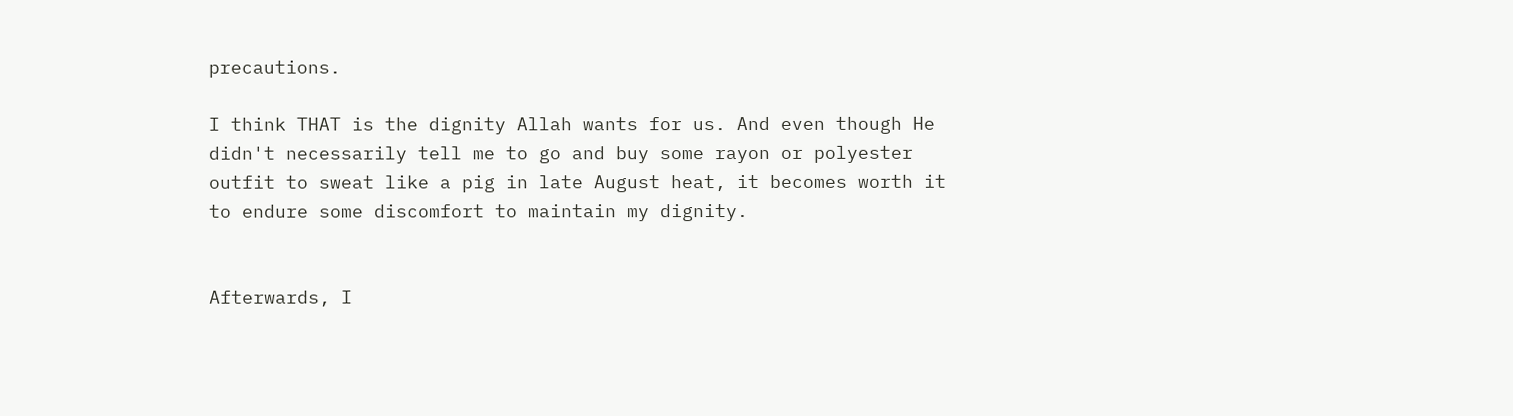precautions.

I think THAT is the dignity Allah wants for us. And even though He didn't necessarily tell me to go and buy some rayon or polyester outfit to sweat like a pig in late August heat, it becomes worth it to endure some discomfort to maintain my dignity.


Afterwards, I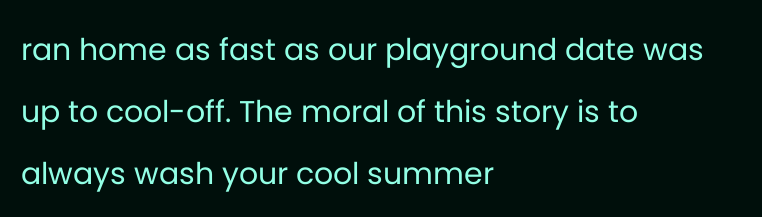ran home as fast as our playground date was up to cool-off. The moral of this story is to always wash your cool summer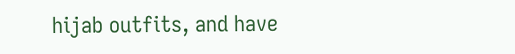hijab outfits, and have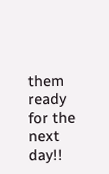them ready for the next day!!